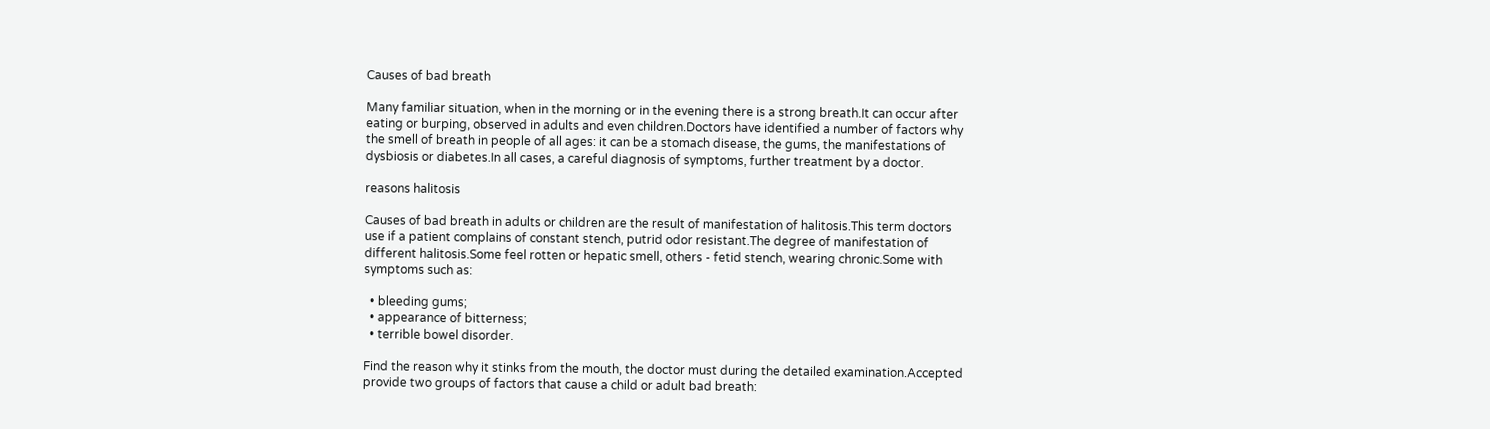Causes of bad breath

Many familiar situation, when in the morning or in the evening there is a strong breath.It can occur after eating or burping, observed in adults and even children.Doctors have identified a number of factors why the smell of breath in people of all ages: it can be a stomach disease, the gums, the manifestations of dysbiosis or diabetes.In all cases, a careful diagnosis of symptoms, further treatment by a doctor.

reasons halitosis

Causes of bad breath in adults or children are the result of manifestation of halitosis.This term doctors use if a patient complains of constant stench, putrid odor resistant.The degree of manifestation of different halitosis.Some feel rotten or hepatic smell, others - fetid stench, wearing chronic.Some with symptoms such as:

  • bleeding gums;
  • appearance of bitterness;
  • terrible bowel disorder.

Find the reason why it stinks from the mouth, the doctor must during the detailed examination.Accepted provide two groups of factors that cause a child or adult bad breath: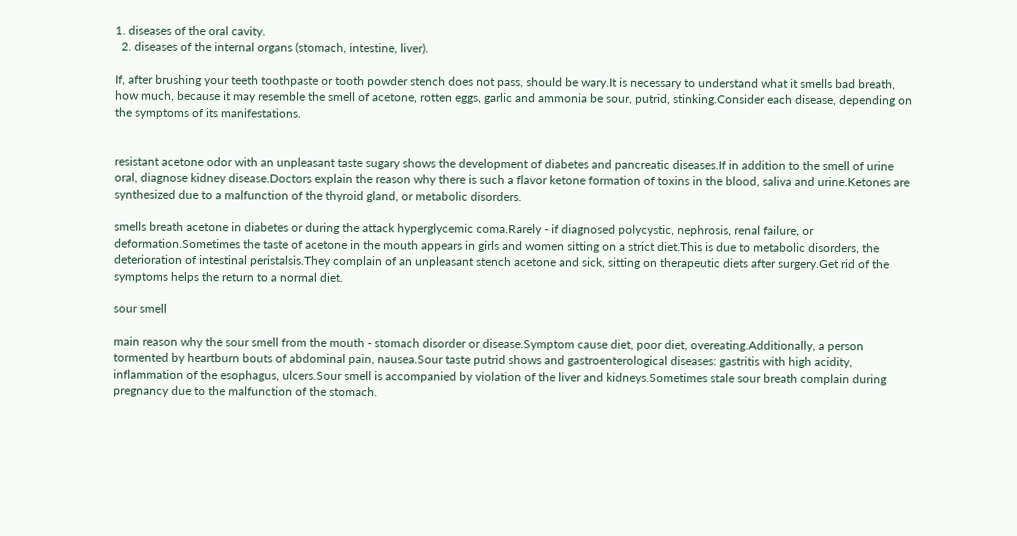1. diseases of the oral cavity.
  2. diseases of the internal organs (stomach, intestine, liver).

If, after brushing your teeth toothpaste or tooth powder stench does not pass, should be wary.It is necessary to understand what it smells bad breath, how much, because it may resemble the smell of acetone, rotten eggs, garlic and ammonia be sour, putrid, stinking.Consider each disease, depending on the symptoms of its manifestations.


resistant acetone odor with an unpleasant taste sugary shows the development of diabetes and pancreatic diseases.If in addition to the smell of urine oral, diagnose kidney disease.Doctors explain the reason why there is such a flavor ketone formation of toxins in the blood, saliva and urine.Ketones are synthesized due to a malfunction of the thyroid gland, or metabolic disorders.

smells breath acetone in diabetes or during the attack hyperglycemic coma.Rarely - if diagnosed polycystic, nephrosis, renal failure, or deformation.Sometimes the taste of acetone in the mouth appears in girls and women sitting on a strict diet.This is due to metabolic disorders, the deterioration of intestinal peristalsis.They complain of an unpleasant stench acetone and sick, sitting on therapeutic diets after surgery.Get rid of the symptoms helps the return to a normal diet.

sour smell

main reason why the sour smell from the mouth - stomach disorder or disease.Symptom cause diet, poor diet, overeating.Additionally, a person tormented by heartburn bouts of abdominal pain, nausea.Sour taste putrid shows and gastroenterological diseases: gastritis with high acidity, inflammation of the esophagus, ulcers.Sour smell is accompanied by violation of the liver and kidneys.Sometimes stale sour breath complain during pregnancy due to the malfunction of the stomach.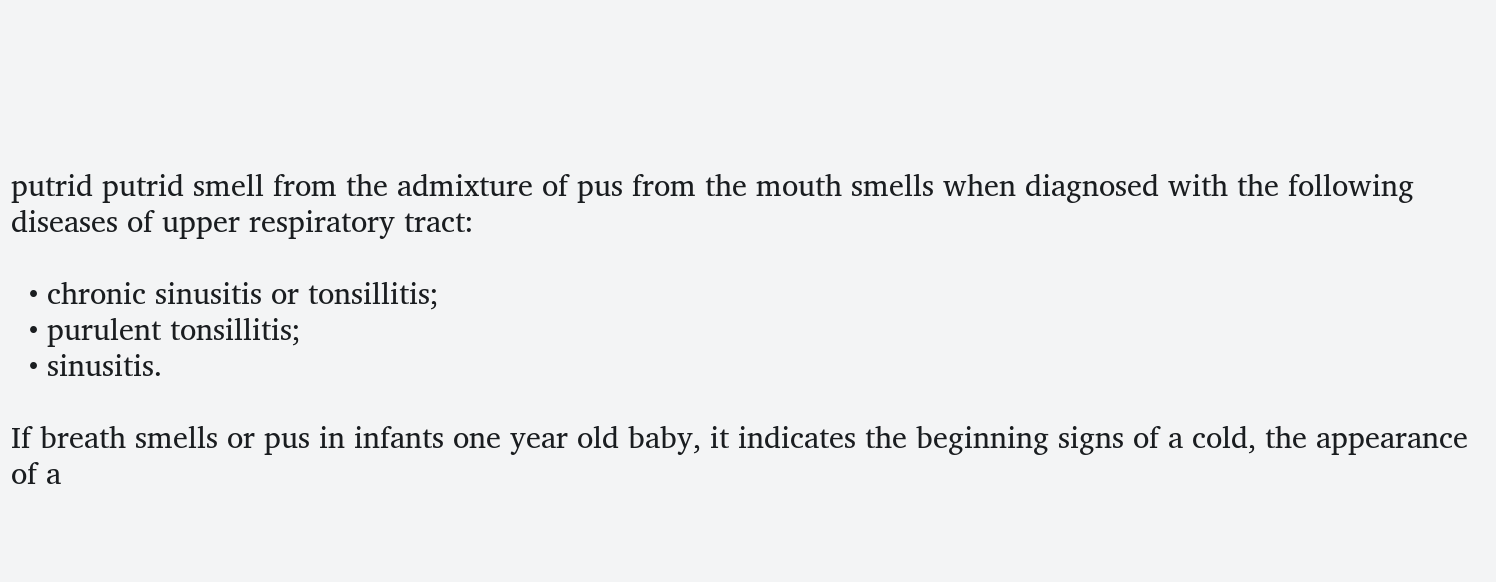putrid putrid smell from the admixture of pus from the mouth smells when diagnosed with the following diseases of upper respiratory tract:

  • chronic sinusitis or tonsillitis;
  • purulent tonsillitis;
  • sinusitis.

If breath smells or pus in infants one year old baby, it indicates the beginning signs of a cold, the appearance of a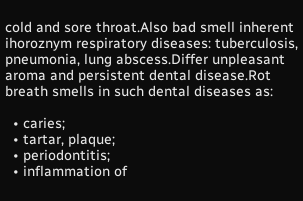cold and sore throat.Also bad smell inherent ihoroznym respiratory diseases: tuberculosis, pneumonia, lung abscess.Differ unpleasant aroma and persistent dental disease.Rot breath smells in such dental diseases as:

  • caries;
  • tartar, plaque;
  • periodontitis;
  • inflammation of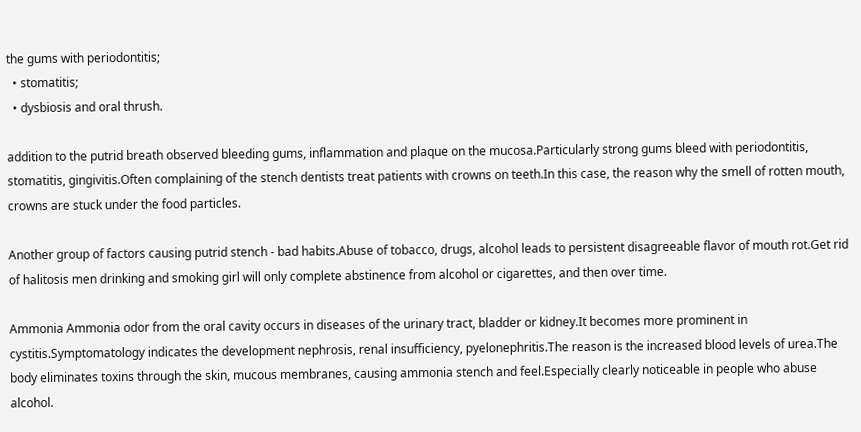the gums with periodontitis;
  • stomatitis;
  • dysbiosis and oral thrush.

addition to the putrid breath observed bleeding gums, inflammation and plaque on the mucosa.Particularly strong gums bleed with periodontitis, stomatitis, gingivitis.Often complaining of the stench dentists treat patients with crowns on teeth.In this case, the reason why the smell of rotten mouth, crowns are stuck under the food particles.

Another group of factors causing putrid stench - bad habits.Abuse of tobacco, drugs, alcohol leads to persistent disagreeable flavor of mouth rot.Get rid of halitosis men drinking and smoking girl will only complete abstinence from alcohol or cigarettes, and then over time.

Ammonia Ammonia odor from the oral cavity occurs in diseases of the urinary tract, bladder or kidney.It becomes more prominent in cystitis.Symptomatology indicates the development nephrosis, renal insufficiency, pyelonephritis.The reason is the increased blood levels of urea.The body eliminates toxins through the skin, mucous membranes, causing ammonia stench and feel.Especially clearly noticeable in people who abuse alcohol.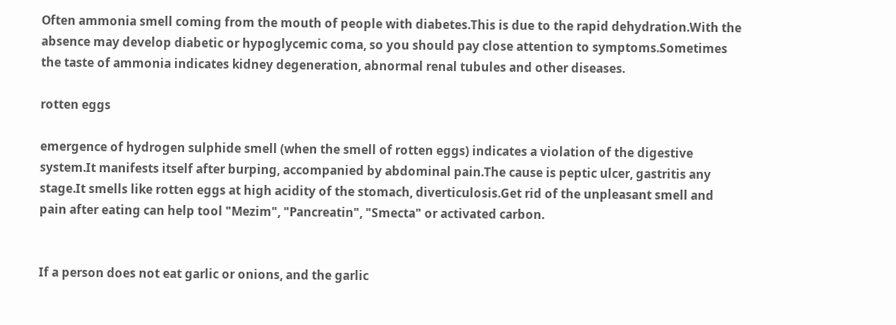Often ammonia smell coming from the mouth of people with diabetes.This is due to the rapid dehydration.With the absence may develop diabetic or hypoglycemic coma, so you should pay close attention to symptoms.Sometimes the taste of ammonia indicates kidney degeneration, abnormal renal tubules and other diseases.

rotten eggs

emergence of hydrogen sulphide smell (when the smell of rotten eggs) indicates a violation of the digestive system.It manifests itself after burping, accompanied by abdominal pain.The cause is peptic ulcer, gastritis any stage.It smells like rotten eggs at high acidity of the stomach, diverticulosis.Get rid of the unpleasant smell and pain after eating can help tool "Mezim", "Pancreatin", "Smecta" or activated carbon.


If a person does not eat garlic or onions, and the garlic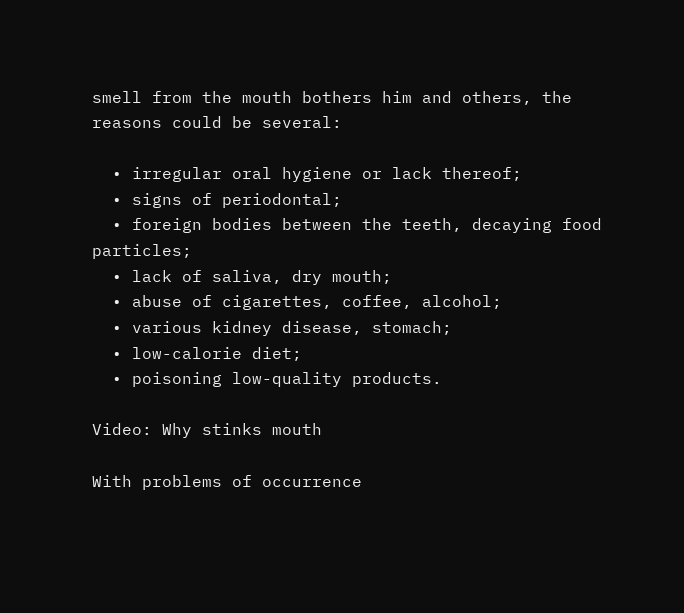smell from the mouth bothers him and others, the reasons could be several:

  • irregular oral hygiene or lack thereof;
  • signs of periodontal;
  • foreign bodies between the teeth, decaying food particles;
  • lack of saliva, dry mouth;
  • abuse of cigarettes, coffee, alcohol;
  • various kidney disease, stomach;
  • low-calorie diet;
  • poisoning low-quality products.

Video: Why stinks mouth

With problems of occurrence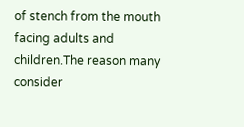of stench from the mouth facing adults and children.The reason many consider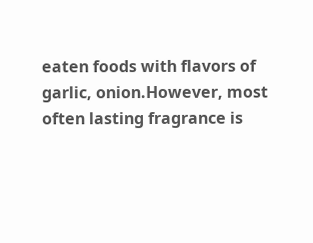eaten foods with flavors of garlic, onion.However, most often lasting fragrance is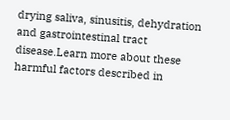drying saliva, sinusitis, dehydration and gastrointestinal tract disease.Learn more about these harmful factors described in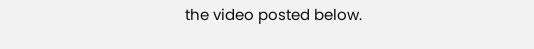the video posted below.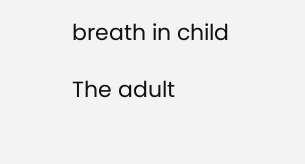breath in child

The adult